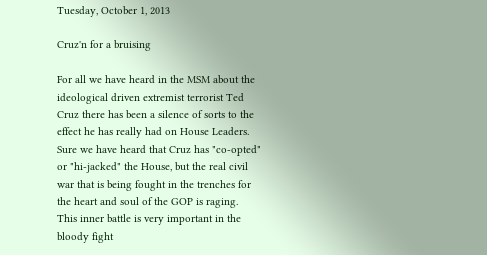Tuesday, October 1, 2013

Cruz'n for a bruising

For all we have heard in the MSM about the ideological driven extremist terrorist Ted Cruz there has been a silence of sorts to the effect he has really had on House Leaders.  Sure we have heard that Cruz has "co-opted" or "hi-jacked" the House, but the real civil war that is being fought in the trenches for the heart and soul of the GOP is raging.  This inner battle is very important in the bloody fight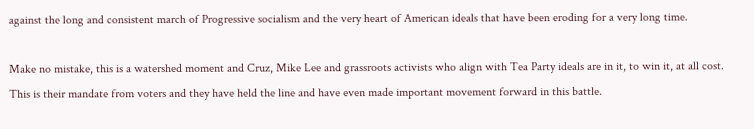against the long and consistent march of Progressive socialism and the very heart of American ideals that have been eroding for a very long time.

Make no mistake, this is a watershed moment and Cruz, Mike Lee and grassroots activists who align with Tea Party ideals are in it, to win it, at all cost.  This is their mandate from voters and they have held the line and have even made important movement forward in this battle.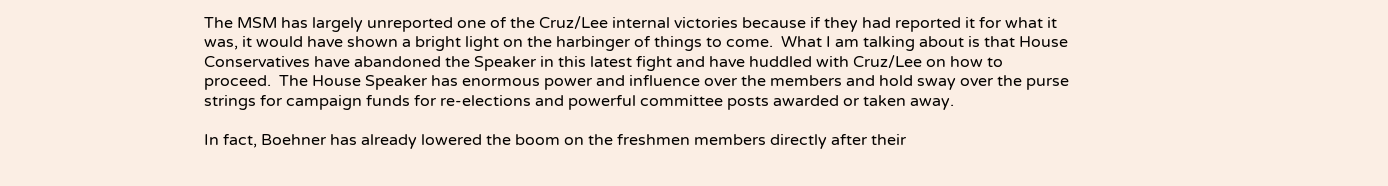The MSM has largely unreported one of the Cruz/Lee internal victories because if they had reported it for what it was, it would have shown a bright light on the harbinger of things to come.  What I am talking about is that House Conservatives have abandoned the Speaker in this latest fight and have huddled with Cruz/Lee on how to proceed.  The House Speaker has enormous power and influence over the members and hold sway over the purse strings for campaign funds for re-elections and powerful committee posts awarded or taken away.

In fact, Boehner has already lowered the boom on the freshmen members directly after their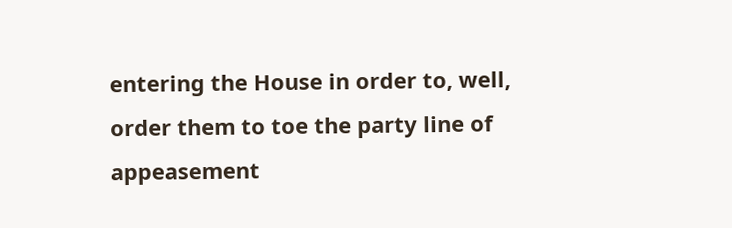entering the House in order to, well, order them to toe the party line of appeasement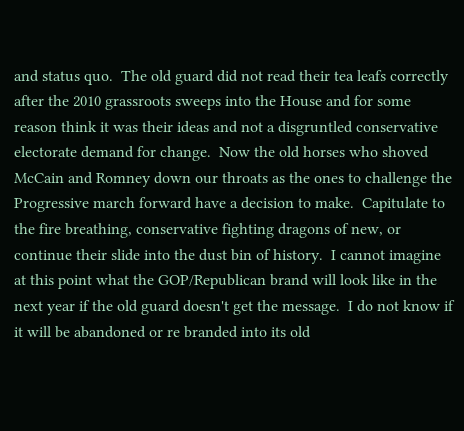and status quo.  The old guard did not read their tea leafs correctly after the 2010 grassroots sweeps into the House and for some reason think it was their ideas and not a disgruntled conservative electorate demand for change.  Now the old horses who shoved McCain and Romney down our throats as the ones to challenge the Progressive march forward have a decision to make.  Capitulate to the fire breathing, conservative fighting dragons of new, or continue their slide into the dust bin of history.  I cannot imagine at this point what the GOP/Republican brand will look like in the next year if the old guard doesn't get the message.  I do not know if it will be abandoned or re branded into its old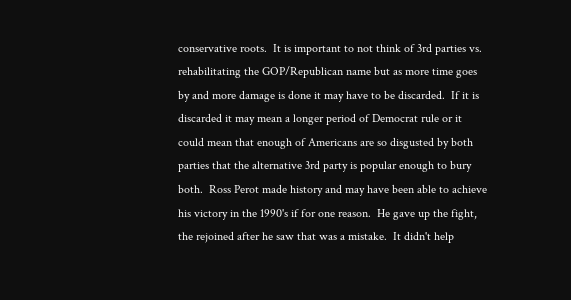conservative roots.  It is important to not think of 3rd parties vs. rehabilitating the GOP/Republican name but as more time goes by and more damage is done it may have to be discarded.  If it is discarded it may mean a longer period of Democrat rule or it could mean that enough of Americans are so disgusted by both parties that the alternative 3rd party is popular enough to bury both.  Ross Perot made history and may have been able to achieve his victory in the 1990's if for one reason.  He gave up the fight, the rejoined after he saw that was a mistake.  It didn't help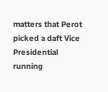matters that Perot picked a daft Vice Presidential running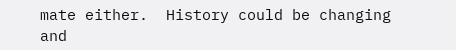mate either.  History could be changing and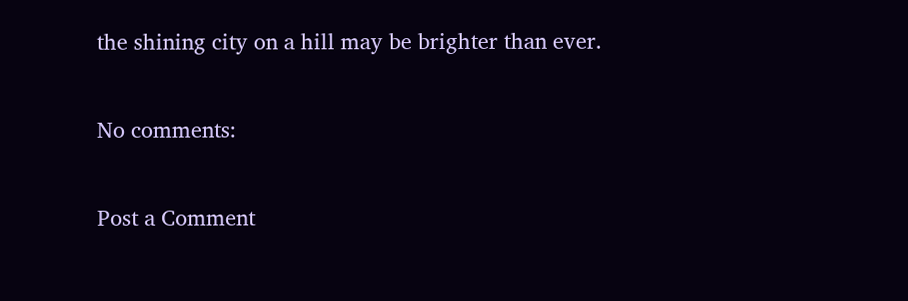the shining city on a hill may be brighter than ever.

No comments:

Post a Comment